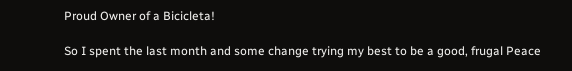Proud Owner of a Bicicleta!

So I spent the last month and some change trying my best to be a good, frugal Peace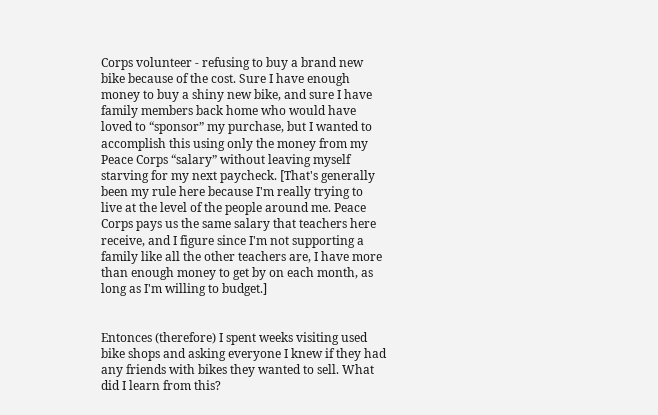Corps volunteer - refusing to buy a brand new bike because of the cost. Sure I have enough money to buy a shiny new bike, and sure I have family members back home who would have loved to “sponsor” my purchase, but I wanted to accomplish this using only the money from my Peace Corps “salary” without leaving myself starving for my next paycheck. [That's generally been my rule here because I'm really trying to live at the level of the people around me. Peace Corps pays us the same salary that teachers here receive, and I figure since I'm not supporting a family like all the other teachers are, I have more than enough money to get by on each month, as long as I'm willing to budget.]


Entonces (therefore) I spent weeks visiting used bike shops and asking everyone I knew if they had any friends with bikes they wanted to sell. What did I learn from this?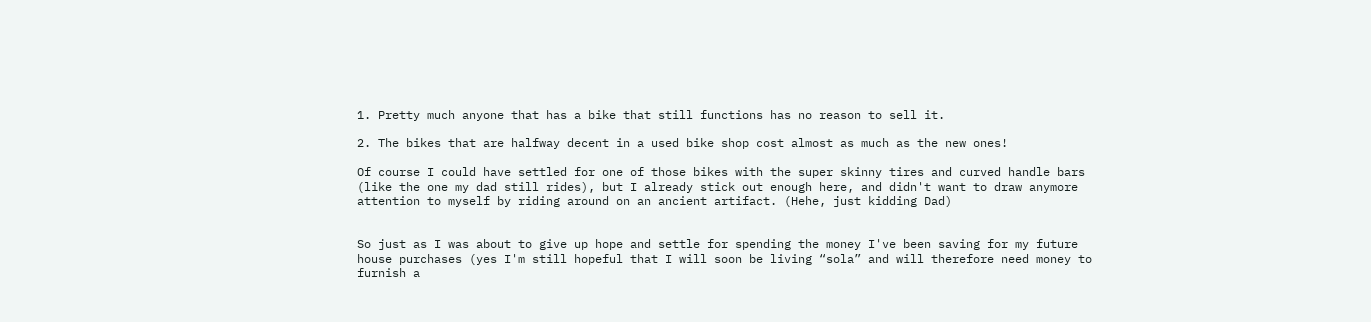1. Pretty much anyone that has a bike that still functions has no reason to sell it.

2. The bikes that are halfway decent in a used bike shop cost almost as much as the new ones!

Of course I could have settled for one of those bikes with the super skinny tires and curved handle bars (like the one my dad still rides), but I already stick out enough here, and didn't want to draw anymore attention to myself by riding around on an ancient artifact. (Hehe, just kidding Dad)


So just as I was about to give up hope and settle for spending the money I've been saving for my future house purchases (yes I'm still hopeful that I will soon be living “sola” and will therefore need money to furnish a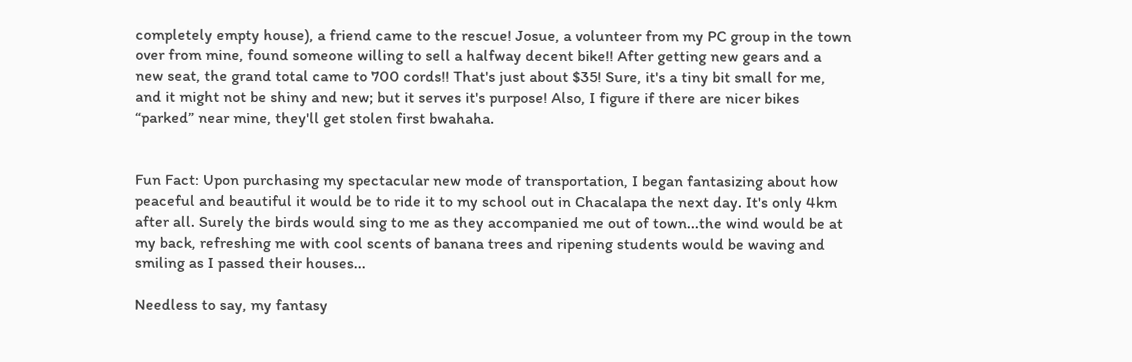completely empty house), a friend came to the rescue! Josue, a volunteer from my PC group in the town over from mine, found someone willing to sell a halfway decent bike!! After getting new gears and a new seat, the grand total came to 700 cords!! That's just about $35! Sure, it's a tiny bit small for me, and it might not be shiny and new; but it serves it's purpose! Also, I figure if there are nicer bikes “parked” near mine, they'll get stolen first bwahaha.


Fun Fact: Upon purchasing my spectacular new mode of transportation, I began fantasizing about how peaceful and beautiful it would be to ride it to my school out in Chacalapa the next day. It's only 4km after all. Surely the birds would sing to me as they accompanied me out of town...the wind would be at my back, refreshing me with cool scents of banana trees and ripening students would be waving and smiling as I passed their houses...

Needless to say, my fantasy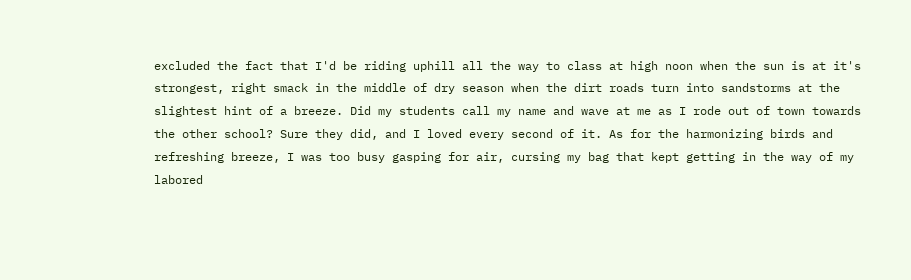excluded the fact that I'd be riding uphill all the way to class at high noon when the sun is at it's strongest, right smack in the middle of dry season when the dirt roads turn into sandstorms at the slightest hint of a breeze. Did my students call my name and wave at me as I rode out of town towards the other school? Sure they did, and I loved every second of it. As for the harmonizing birds and refreshing breeze, I was too busy gasping for air, cursing my bag that kept getting in the way of my labored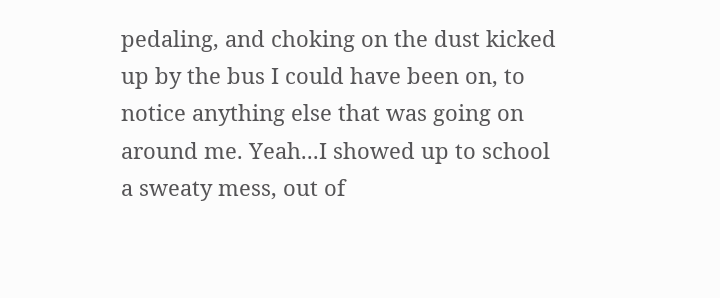pedaling, and choking on the dust kicked up by the bus I could have been on, to notice anything else that was going on around me. Yeah...I showed up to school a sweaty mess, out of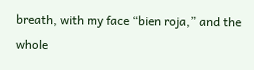breath, with my face “bien roja,” and the whole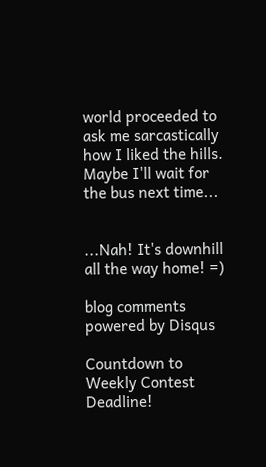world proceeded to ask me sarcastically how I liked the hills. Maybe I'll wait for the bus next time...


...Nah! It's downhill all the way home! =)

blog comments powered by Disqus

Countdown to Weekly Contest Deadline!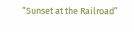“Sunset at the Railroad”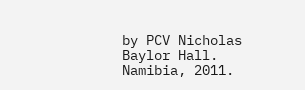by PCV Nicholas Baylor Hall. Namibia, 2011.